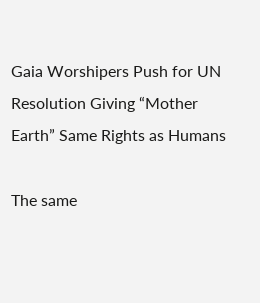Gaia Worshipers Push for UN Resolution Giving “Mother Earth” Same Rights as Humans

The same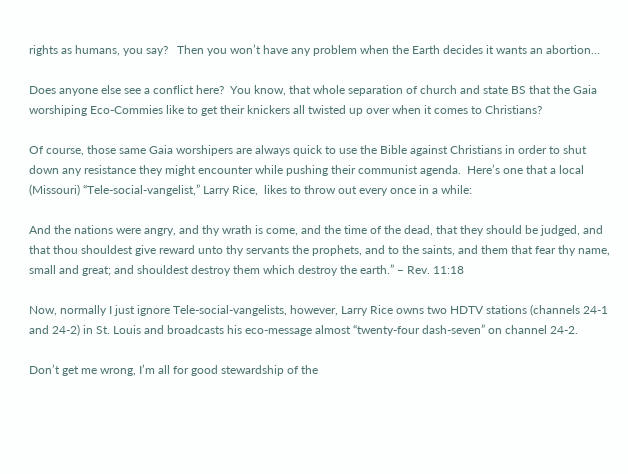rights as humans, you say?   Then you won’t have any problem when the Earth decides it wants an abortion…

Does anyone else see a conflict here?  You know, that whole separation of church and state BS that the Gaia worshiping Eco-Commies like to get their knickers all twisted up over when it comes to Christians?

Of course, those same Gaia worshipers are always quick to use the Bible against Christians in order to shut down any resistance they might encounter while pushing their communist agenda.  Here’s one that a local (Missouri) “Tele-social-vangelist,” Larry Rice,  likes to throw out every once in a while:

And the nations were angry, and thy wrath is come, and the time of the dead, that they should be judged, and that thou shouldest give reward unto thy servants the prophets, and to the saints, and them that fear thy name, small and great; and shouldest destroy them which destroy the earth.” – Rev. 11:18

Now, normally I just ignore Tele-social-vangelists, however, Larry Rice owns two HDTV stations (channels 24-1 and 24-2) in St. Louis and broadcasts his eco-message almost “twenty-four dash-seven” on channel 24-2.

Don’t get me wrong, I’m all for good stewardship of the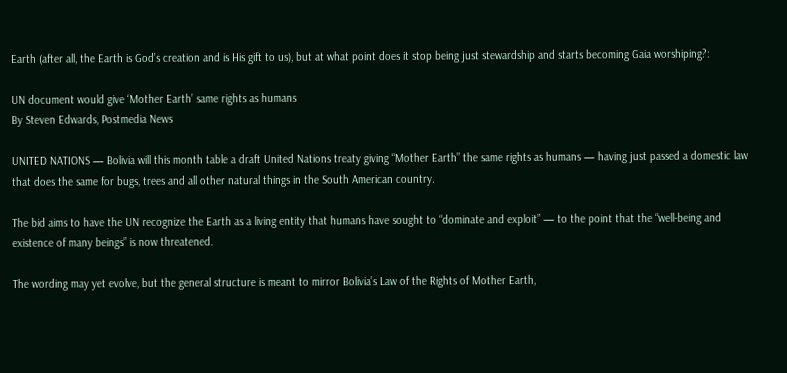Earth (after all, the Earth is God’s creation and is His gift to us), but at what point does it stop being just stewardship and starts becoming Gaia worshiping?:

UN document would give ‘Mother Earth’ same rights as humans
By Steven Edwards, Postmedia News

UNITED NATIONS — Bolivia will this month table a draft United Nations treaty giving “Mother Earth” the same rights as humans — having just passed a domestic law that does the same for bugs, trees and all other natural things in the South American country.

The bid aims to have the UN recognize the Earth as a living entity that humans have sought to “dominate and exploit” — to the point that the “well-being and existence of many beings” is now threatened.

The wording may yet evolve, but the general structure is meant to mirror Bolivia’s Law of the Rights of Mother Earth,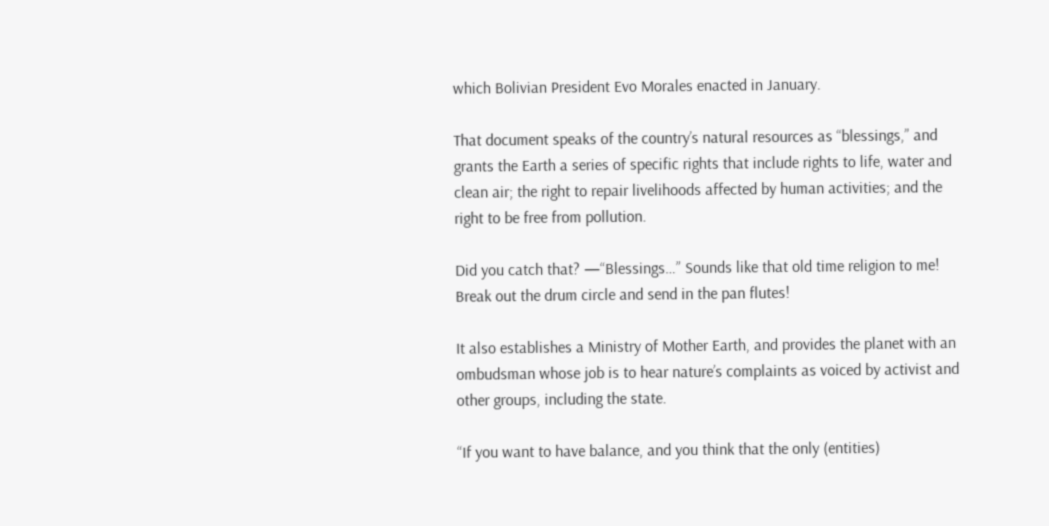which Bolivian President Evo Morales enacted in January.

That document speaks of the country’s natural resources as “blessings,” and grants the Earth a series of specific rights that include rights to life, water and clean air; the right to repair livelihoods affected by human activities; and the right to be free from pollution.

Did you catch that? —“Blessings…” Sounds like that old time religion to me!  Break out the drum circle and send in the pan flutes!

It also establishes a Ministry of Mother Earth, and provides the planet with an ombudsman whose job is to hear nature’s complaints as voiced by activist and other groups, including the state.

“If you want to have balance, and you think that the only (entities)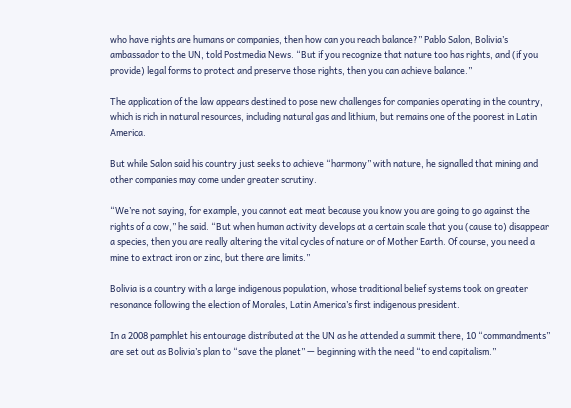who have rights are humans or companies, then how can you reach balance?” Pablo Salon, Bolivia’s ambassador to the UN, told Postmedia News. “But if you recognize that nature too has rights, and (if you provide) legal forms to protect and preserve those rights, then you can achieve balance.”

The application of the law appears destined to pose new challenges for companies operating in the country, which is rich in natural resources, including natural gas and lithium, but remains one of the poorest in Latin America.

But while Salon said his country just seeks to achieve “harmony” with nature, he signalled that mining and other companies may come under greater scrutiny.

“We’re not saying, for example, you cannot eat meat because you know you are going to go against the rights of a cow,” he said. “But when human activity develops at a certain scale that you (cause to) disappear a species, then you are really altering the vital cycles of nature or of Mother Earth. Of course, you need a mine to extract iron or zinc, but there are limits.”

Bolivia is a country with a large indigenous population, whose traditional belief systems took on greater resonance following the election of Morales, Latin America’s first indigenous president.

In a 2008 pamphlet his entourage distributed at the UN as he attended a summit there, 10 “commandments” are set out as Bolivia’s plan to “save the planet” — beginning with the need “to end capitalism.”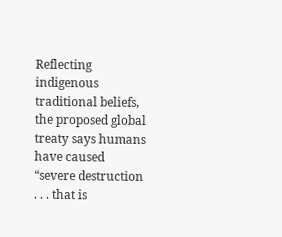Reflecting indigenous traditional beliefs, the proposed global treaty says humans have caused “severe destruction . . . that is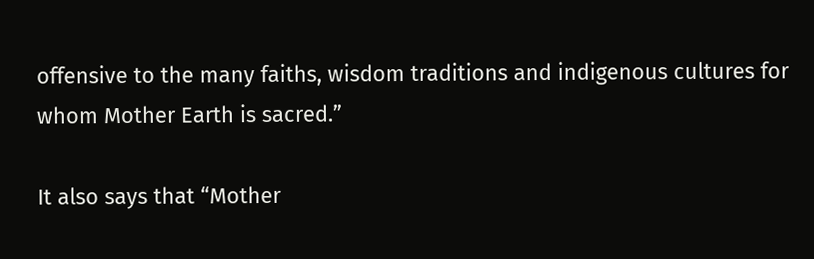offensive to the many faiths, wisdom traditions and indigenous cultures for whom Mother Earth is sacred.”

It also says that “Mother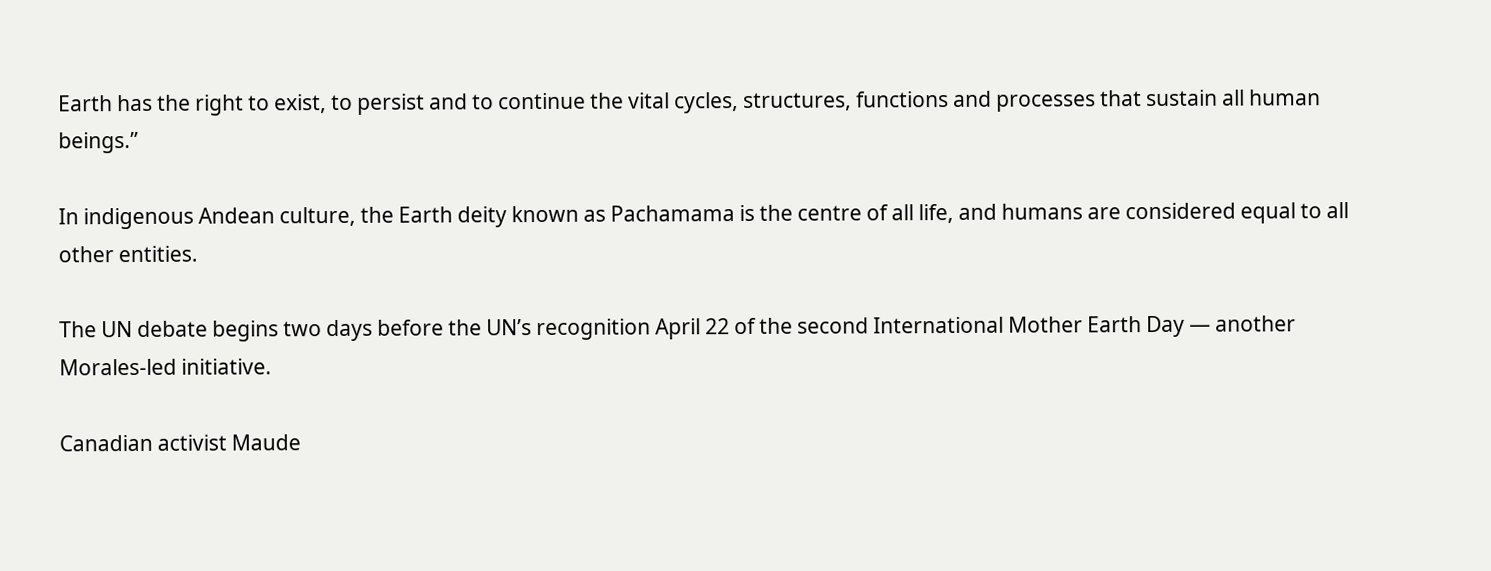Earth has the right to exist, to persist and to continue the vital cycles, structures, functions and processes that sustain all human beings.”

In indigenous Andean culture, the Earth deity known as Pachamama is the centre of all life, and humans are considered equal to all other entities.

The UN debate begins two days before the UN’s recognition April 22 of the second International Mother Earth Day — another Morales-led initiative.

Canadian activist Maude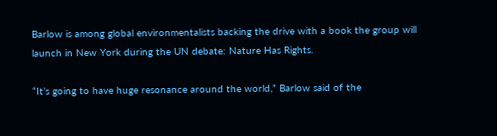Barlow is among global environmentalists backing the drive with a book the group will launch in New York during the UN debate: Nature Has Rights.

“It’s going to have huge resonance around the world,” Barlow said of the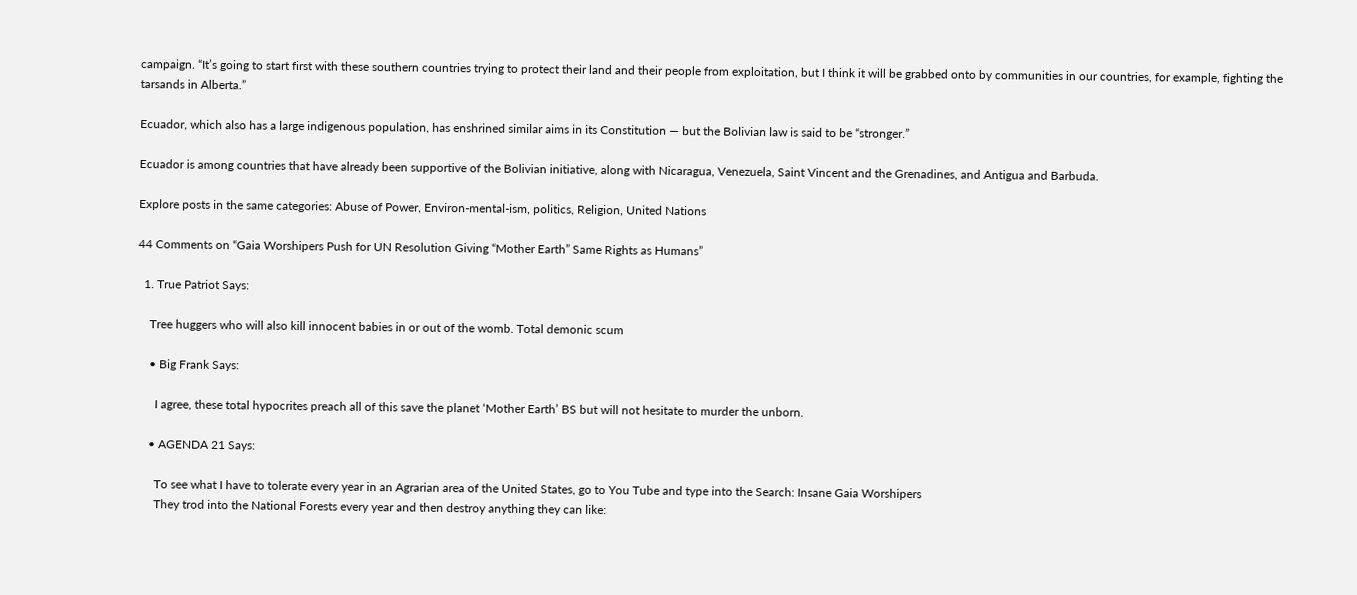campaign. “It’s going to start first with these southern countries trying to protect their land and their people from exploitation, but I think it will be grabbed onto by communities in our countries, for example, fighting the tarsands in Alberta.”

Ecuador, which also has a large indigenous population, has enshrined similar aims in its Constitution — but the Bolivian law is said to be “stronger.”

Ecuador is among countries that have already been supportive of the Bolivian initiative, along with Nicaragua, Venezuela, Saint Vincent and the Grenadines, and Antigua and Barbuda.

Explore posts in the same categories: Abuse of Power, Environ-mental-ism, politics, Religion, United Nations

44 Comments on “Gaia Worshipers Push for UN Resolution Giving “Mother Earth” Same Rights as Humans”

  1. True Patriot Says:

    Tree huggers who will also kill innocent babies in or out of the womb. Total demonic scum

    • Big Frank Says:

      I agree, these total hypocrites preach all of this save the planet ‘Mother Earth’ BS but will not hesitate to murder the unborn.

    • AGENDA 21 Says:

      To see what I have to tolerate every year in an Agrarian area of the United States, go to You Tube and type into the Search: Insane Gaia Worshipers
      They trod into the National Forests every year and then destroy anything they can like: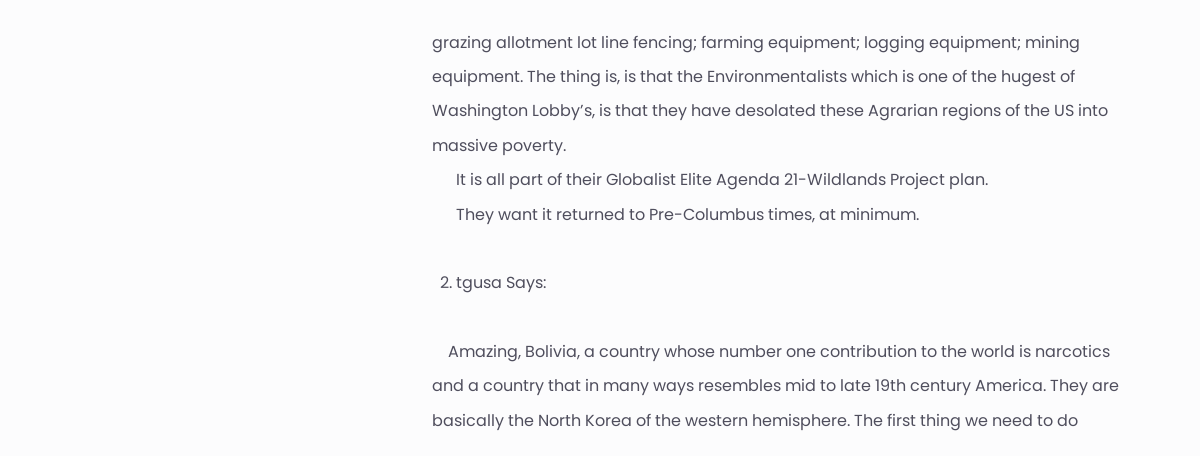grazing allotment lot line fencing; farming equipment; logging equipment; mining equipment. The thing is, is that the Environmentalists which is one of the hugest of Washington Lobby’s, is that they have desolated these Agrarian regions of the US into massive poverty.
      It is all part of their Globalist Elite Agenda 21-Wildlands Project plan.
      They want it returned to Pre-Columbus times, at minimum.

  2. tgusa Says:

    Amazing, Bolivia, a country whose number one contribution to the world is narcotics and a country that in many ways resembles mid to late 19th century America. They are basically the North Korea of the western hemisphere. The first thing we need to do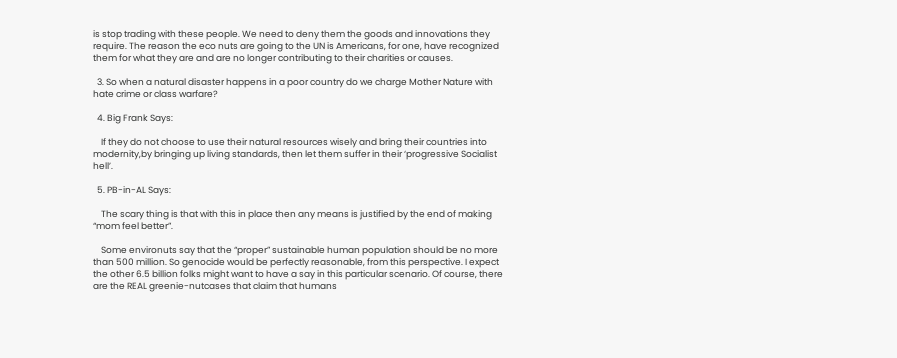is stop trading with these people. We need to deny them the goods and innovations they require. The reason the eco nuts are going to the UN is Americans, for one, have recognized them for what they are and are no longer contributing to their charities or causes.

  3. So when a natural disaster happens in a poor country do we charge Mother Nature with hate crime or class warfare?

  4. Big Frank Says:

    If they do not choose to use their natural resources wisely and bring their countries into modernity,by bringing up living standards, then let them suffer in their ‘progressive Socialist hell’.

  5. PB-in-AL Says:

    The scary thing is that with this in place then any means is justified by the end of making “mom feel better”.

    Some environuts say that the “proper” sustainable human population should be no more than 500 million. So genocide would be perfectly reasonable, from this perspective. I expect the other 6.5 billion folks might want to have a say in this particular scenario. Of course, there are the REAL greenie-nutcases that claim that humans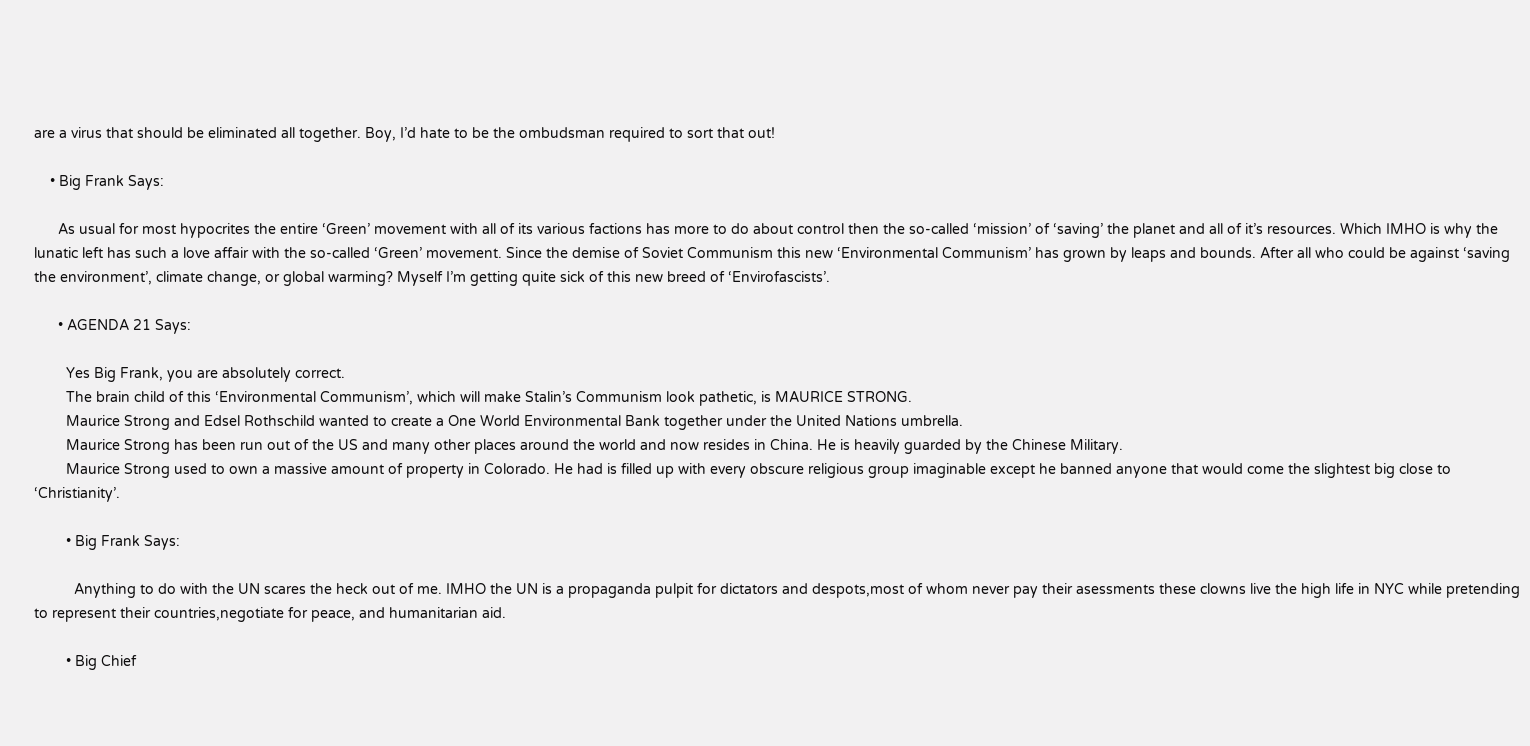are a virus that should be eliminated all together. Boy, I’d hate to be the ombudsman required to sort that out!

    • Big Frank Says:

      As usual for most hypocrites the entire ‘Green’ movement with all of its various factions has more to do about control then the so-called ‘mission’ of ‘saving’ the planet and all of it’s resources. Which IMHO is why the lunatic left has such a love affair with the so-called ‘Green’ movement. Since the demise of Soviet Communism this new ‘Environmental Communism’ has grown by leaps and bounds. After all who could be against ‘saving the environment’, climate change, or global warming? Myself I’m getting quite sick of this new breed of ‘Envirofascists’.

      • AGENDA 21 Says:

        Yes Big Frank, you are absolutely correct.
        The brain child of this ‘Environmental Communism’, which will make Stalin’s Communism look pathetic, is MAURICE STRONG.
        Maurice Strong and Edsel Rothschild wanted to create a One World Environmental Bank together under the United Nations umbrella.
        Maurice Strong has been run out of the US and many other places around the world and now resides in China. He is heavily guarded by the Chinese Military.
        Maurice Strong used to own a massive amount of property in Colorado. He had is filled up with every obscure religious group imaginable except he banned anyone that would come the slightest big close to ‘Christianity’.

        • Big Frank Says:

          Anything to do with the UN scares the heck out of me. IMHO the UN is a propaganda pulpit for dictators and despots,most of whom never pay their asessments these clowns live the high life in NYC while pretending to represent their countries,negotiate for peace, and humanitarian aid.

        • Big Chief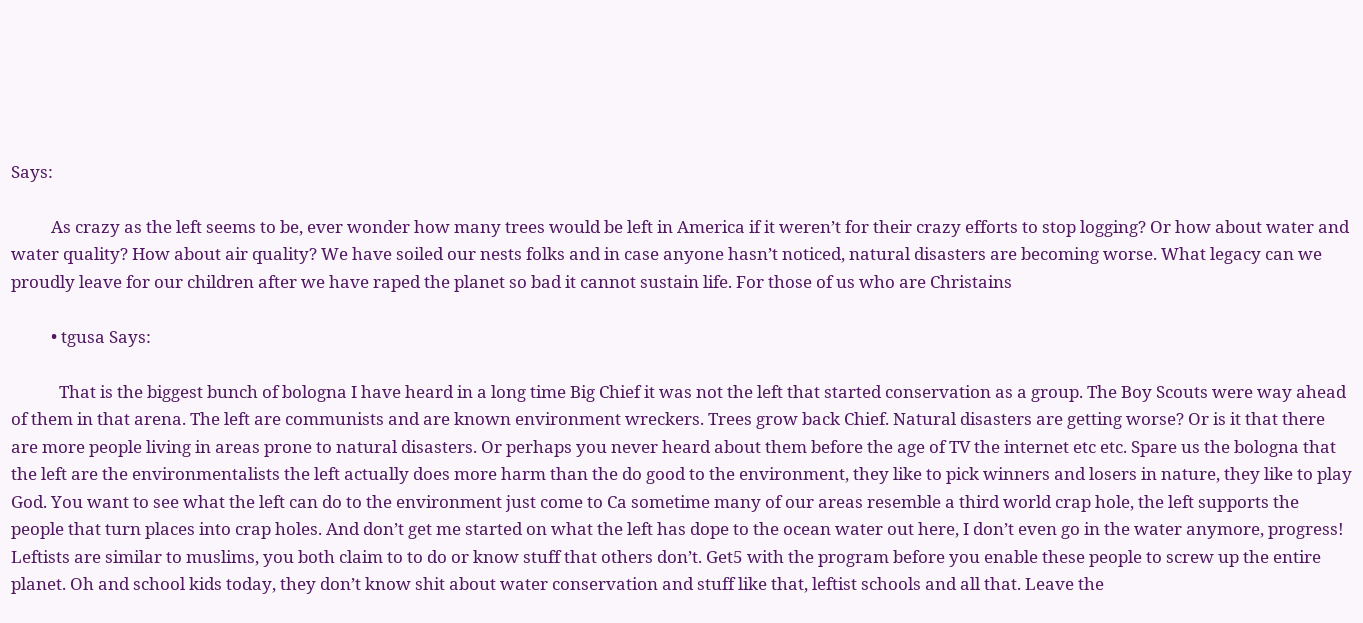Says:

          As crazy as the left seems to be, ever wonder how many trees would be left in America if it weren’t for their crazy efforts to stop logging? Or how about water and water quality? How about air quality? We have soiled our nests folks and in case anyone hasn’t noticed, natural disasters are becoming worse. What legacy can we proudly leave for our children after we have raped the planet so bad it cannot sustain life. For those of us who are Christains

          • tgusa Says:

            That is the biggest bunch of bologna I have heard in a long time Big Chief it was not the left that started conservation as a group. The Boy Scouts were way ahead of them in that arena. The left are communists and are known environment wreckers. Trees grow back Chief. Natural disasters are getting worse? Or is it that there are more people living in areas prone to natural disasters. Or perhaps you never heard about them before the age of TV the internet etc etc. Spare us the bologna that the left are the environmentalists the left actually does more harm than the do good to the environment, they like to pick winners and losers in nature, they like to play God. You want to see what the left can do to the environment just come to Ca sometime many of our areas resemble a third world crap hole, the left supports the people that turn places into crap holes. And don’t get me started on what the left has dope to the ocean water out here, I don’t even go in the water anymore, progress! Leftists are similar to muslims, you both claim to to do or know stuff that others don’t. Get5 with the program before you enable these people to screw up the entire planet. Oh and school kids today, they don’t know shit about water conservation and stuff like that, leftist schools and all that. Leave the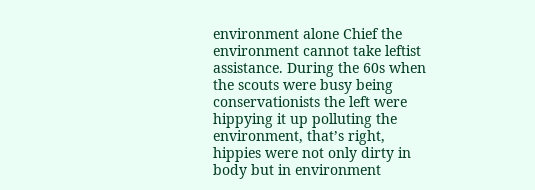environment alone Chief the environment cannot take leftist assistance. During the 60s when the scouts were busy being conservationists the left were hippying it up polluting the environment, that’s right, hippies were not only dirty in body but in environment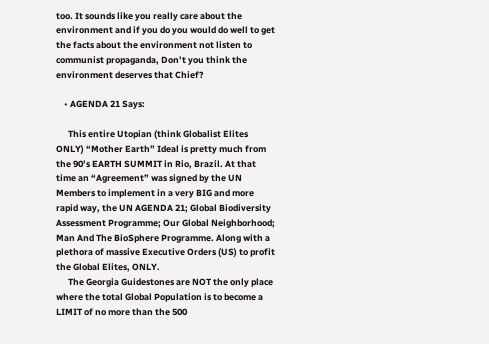too. It sounds like you really care about the environment and if you do you would do well to get the facts about the environment not listen to communist propaganda, Don’t you think the environment deserves that Chief?

    • AGENDA 21 Says:

      This entire Utopian (think Globalist Elites ONLY) “Mother Earth” Ideal is pretty much from the 90’s EARTH SUMMIT in Rio, Brazil. At that time an “Agreement” was signed by the UN Members to implement in a very BIG and more rapid way, the UN AGENDA 21; Global Biodiversity Assessment Programme; Our Global Neighborhood; Man And The BioSphere Programme. Along with a plethora of massive Executive Orders (US) to profit the Global Elites, ONLY.
      The Georgia Guidestones are NOT the only place where the total Global Population is to become a LIMIT of no more than the 500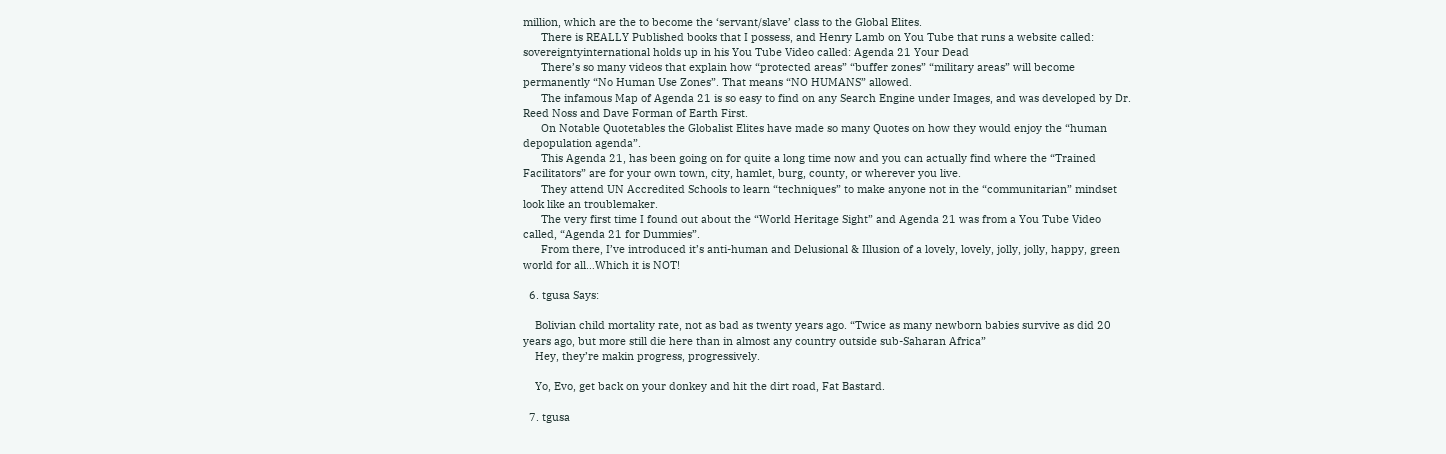million, which are the to become the ‘servant/slave’ class to the Global Elites.
      There is REALLY Published books that I possess, and Henry Lamb on You Tube that runs a website called: sovereigntyinternational holds up in his You Tube Video called: Agenda 21 Your Dead
      There’s so many videos that explain how “protected areas” “buffer zones” “military areas” will become permanently “No Human Use Zones”. That means “NO HUMANS” allowed.
      The infamous Map of Agenda 21 is so easy to find on any Search Engine under Images, and was developed by Dr. Reed Noss and Dave Forman of Earth First.
      On Notable Quotetables the Globalist Elites have made so many Quotes on how they would enjoy the “human depopulation agenda”.
      This Agenda 21, has been going on for quite a long time now and you can actually find where the “Trained Facilitators” are for your own town, city, hamlet, burg, county, or wherever you live.
      They attend UN Accredited Schools to learn “techniques” to make anyone not in the “communitarian” mindset look like an troublemaker.
      The very first time I found out about the “World Heritage Sight” and Agenda 21 was from a You Tube Video called, “Agenda 21 for Dummies”.
      From there, I’ve introduced it’s anti-human and Delusional & Illusion of a lovely, lovely, jolly, jolly, happy, green world for all…Which it is NOT!

  6. tgusa Says:

    Bolivian child mortality rate, not as bad as twenty years ago. “Twice as many newborn babies survive as did 20 years ago, but more still die here than in almost any country outside sub-Saharan Africa”
    Hey, they’re makin progress, progressively.

    Yo, Evo, get back on your donkey and hit the dirt road, Fat Bastard.

  7. tgusa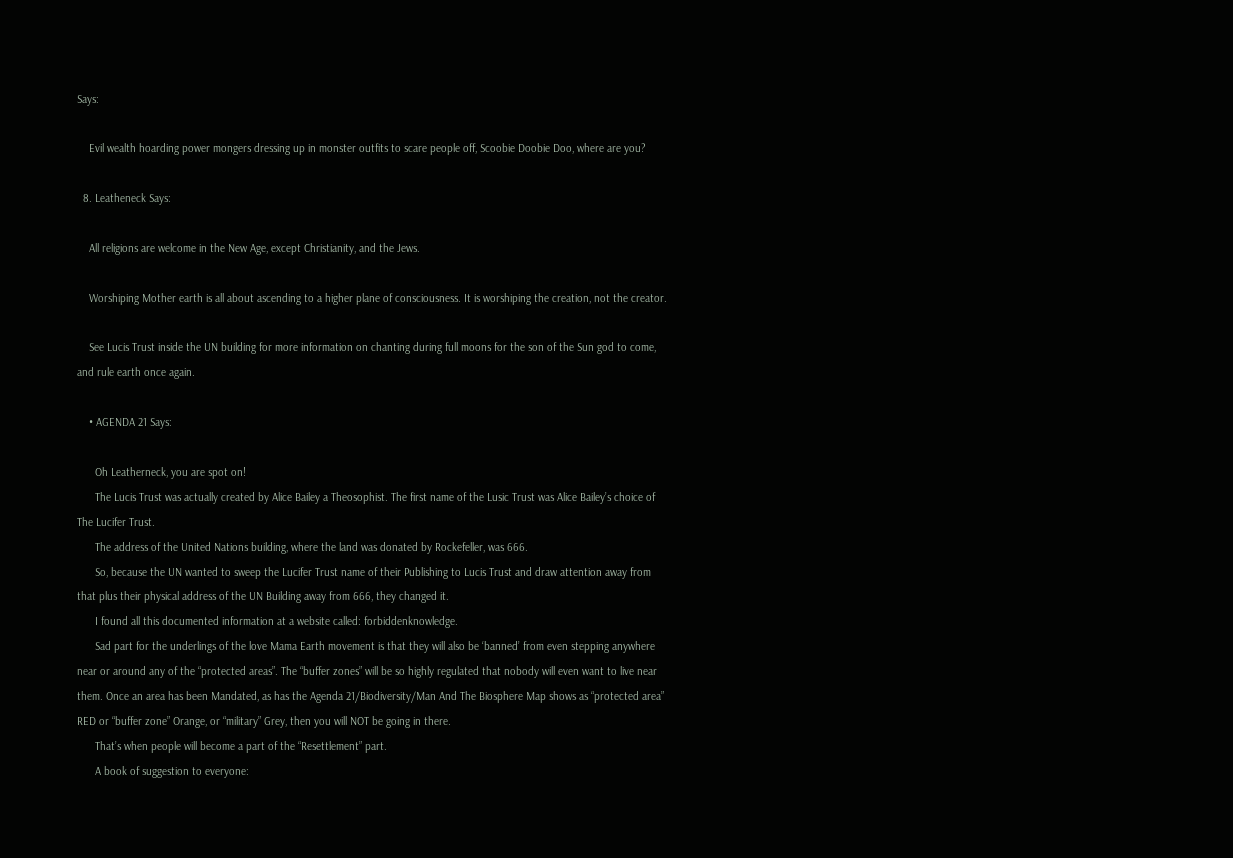Says:

    Evil wealth hoarding power mongers dressing up in monster outfits to scare people off, Scoobie Doobie Doo, where are you?

  8. Leatheneck Says:

    All religions are welcome in the New Age, except Christianity, and the Jews.

    Worshiping Mother earth is all about ascending to a higher plane of consciousness. It is worshiping the creation, not the creator.

    See Lucis Trust inside the UN building for more information on chanting during full moons for the son of the Sun god to come, and rule earth once again.

    • AGENDA 21 Says:

      Oh Leatherneck, you are spot on!
      The Lucis Trust was actually created by Alice Bailey a Theosophist. The first name of the Lusic Trust was Alice Bailey’s choice of The Lucifer Trust.
      The address of the United Nations building, where the land was donated by Rockefeller, was 666.
      So, because the UN wanted to sweep the Lucifer Trust name of their Publishing to Lucis Trust and draw attention away from that plus their physical address of the UN Building away from 666, they changed it.
      I found all this documented information at a website called: forbiddenknowledge.
      Sad part for the underlings of the love Mama Earth movement is that they will also be ‘banned’ from even stepping anywhere near or around any of the “protected areas”. The “buffer zones” will be so highly regulated that nobody will even want to live near them. Once an area has been Mandated, as has the Agenda 21/Biodiversity/Man And The Biosphere Map shows as “protected area” RED or “buffer zone” Orange, or “military” Grey, then you will NOT be going in there.
      That’s when people will become a part of the “Resettlement” part.
      A book of suggestion to everyone: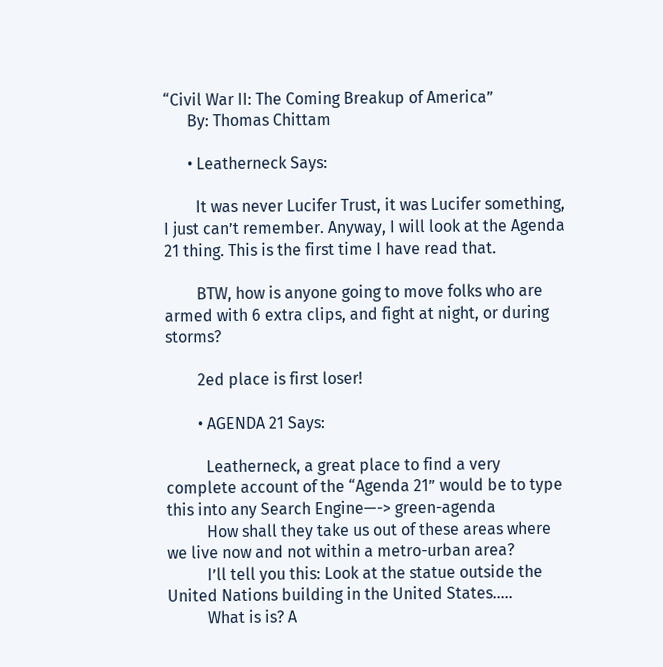“Civil War II: The Coming Breakup of America”
      By: Thomas Chittam

      • Leatherneck Says:

        It was never Lucifer Trust, it was Lucifer something, I just can’t remember. Anyway, I will look at the Agenda 21 thing. This is the first time I have read that.

        BTW, how is anyone going to move folks who are armed with 6 extra clips, and fight at night, or during storms?

        2ed place is first loser!

        • AGENDA 21 Says:

          Leatherneck, a great place to find a very complete account of the “Agenda 21” would be to type this into any Search Engine—-> green-agenda
          How shall they take us out of these areas where we live now and not within a metro-urban area?
          I’ll tell you this: Look at the statue outside the United Nations building in the United States…..
          What is is? A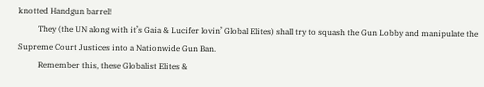knotted Handgun barrel!
          They (the UN along with it’s Gaia & Lucifer lovin’ Global Elites) shall try to squash the Gun Lobby and manipulate the Supreme Court Justices into a Nationwide Gun Ban.
          Remember this, these Globalist Elites &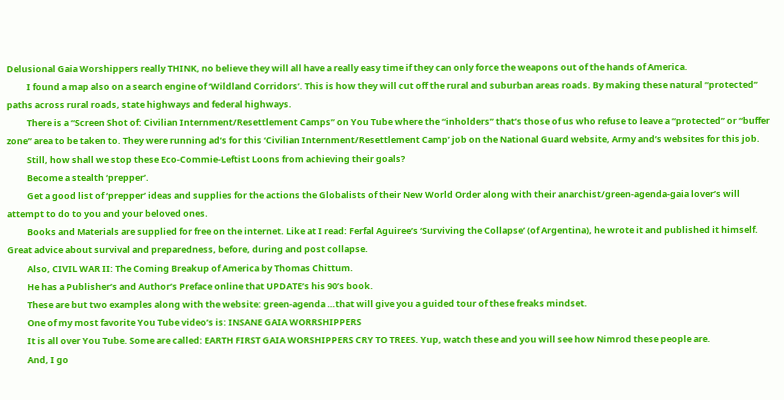Delusional Gaia Worshippers really THINK, no believe they will all have a really easy time if they can only force the weapons out of the hands of America.
          I found a map also on a search engine of ‘Wildland Corridors’. This is how they will cut off the rural and suburban areas roads. By making these natural “protected” paths across rural roads, state highways and federal highways.
          There is a “Screen Shot of: Civilian Internment/Resettlement Camps” on You Tube where the “inholders” that’s those of us who refuse to leave a “protected” or “buffer zone” area to be taken to. They were running ad’s for this ‘Civilian Internment/Resettlement Camp’ job on the National Guard website, Army and’s websites for this job.
          Still, how shall we stop these Eco-Commie-Leftist Loons from achieving their goals?
          Become a stealth ‘prepper’.
          Get a good list of ‘prepper’ ideas and supplies for the actions the Globalists of their New World Order along with their anarchist/green-agenda-gaia lover’s will attempt to do to you and your beloved ones.
          Books and Materials are supplied for free on the internet. Like at I read: Ferfal Aguiree’s ‘Surviving the Collapse’ (of Argentina), he wrote it and published it himself. Great advice about survival and preparedness, before, during and post collapse.
          Also, CIVIL WAR II: The Coming Breakup of America by Thomas Chittum.
          He has a Publisher’s and Author’s Preface online that UPDATE’s his 90’s book.
          These are but two examples along with the website: green-agenda …that will give you a guided tour of these freaks mindset.
          One of my most favorite You Tube video’s is: INSANE GAIA WORRSHIPPERS
          It is all over You Tube. Some are called: EARTH FIRST GAIA WORSHIPPERS CRY TO TREES. Yup, watch these and you will see how Nimrod these people are.
          And, I go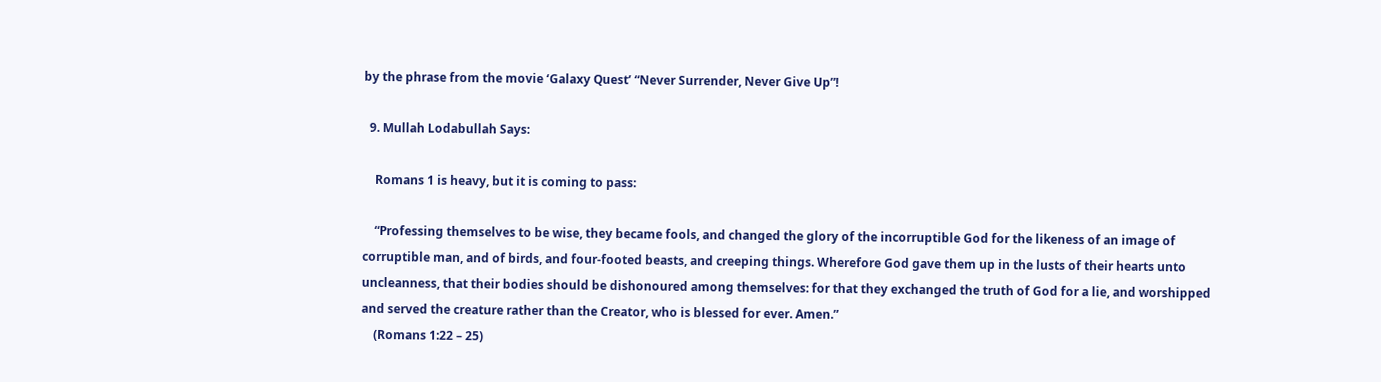by the phrase from the movie ‘Galaxy Quest’ “Never Surrender, Never Give Up”!

  9. Mullah Lodabullah Says:

    Romans 1 is heavy, but it is coming to pass:

    “Professing themselves to be wise, they became fools, and changed the glory of the incorruptible God for the likeness of an image of corruptible man, and of birds, and four-footed beasts, and creeping things. Wherefore God gave them up in the lusts of their hearts unto uncleanness, that their bodies should be dishonoured among themselves: for that they exchanged the truth of God for a lie, and worshipped and served the creature rather than the Creator, who is blessed for ever. Amen.”
    (Romans 1:22 – 25)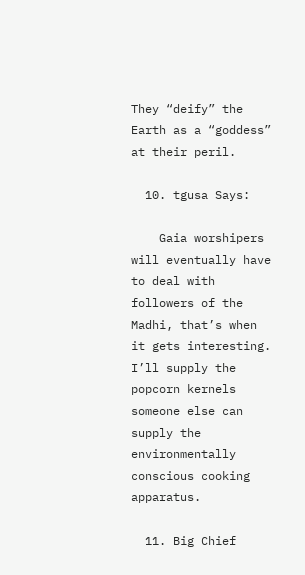They “deify” the Earth as a “goddess” at their peril.

  10. tgusa Says:

    Gaia worshipers will eventually have to deal with followers of the Madhi, that’s when it gets interesting. I’ll supply the popcorn kernels someone else can supply the environmentally conscious cooking apparatus.

  11. Big Chief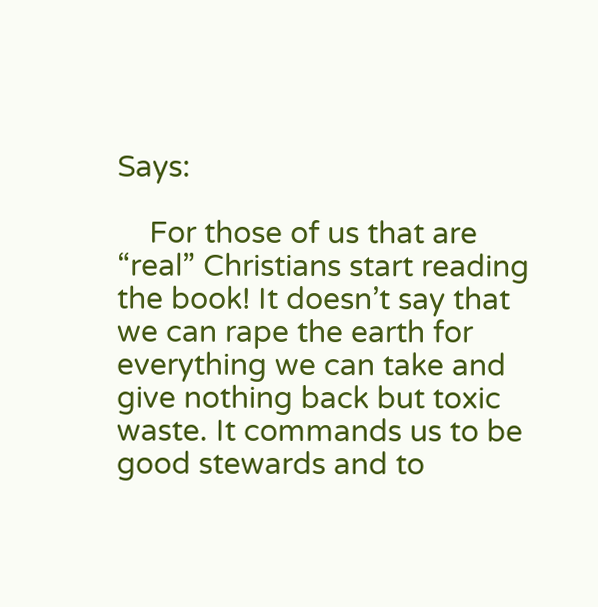Says:

    For those of us that are “real” Christians start reading the book! It doesn’t say that we can rape the earth for everything we can take and give nothing back but toxic waste. It commands us to be good stewards and to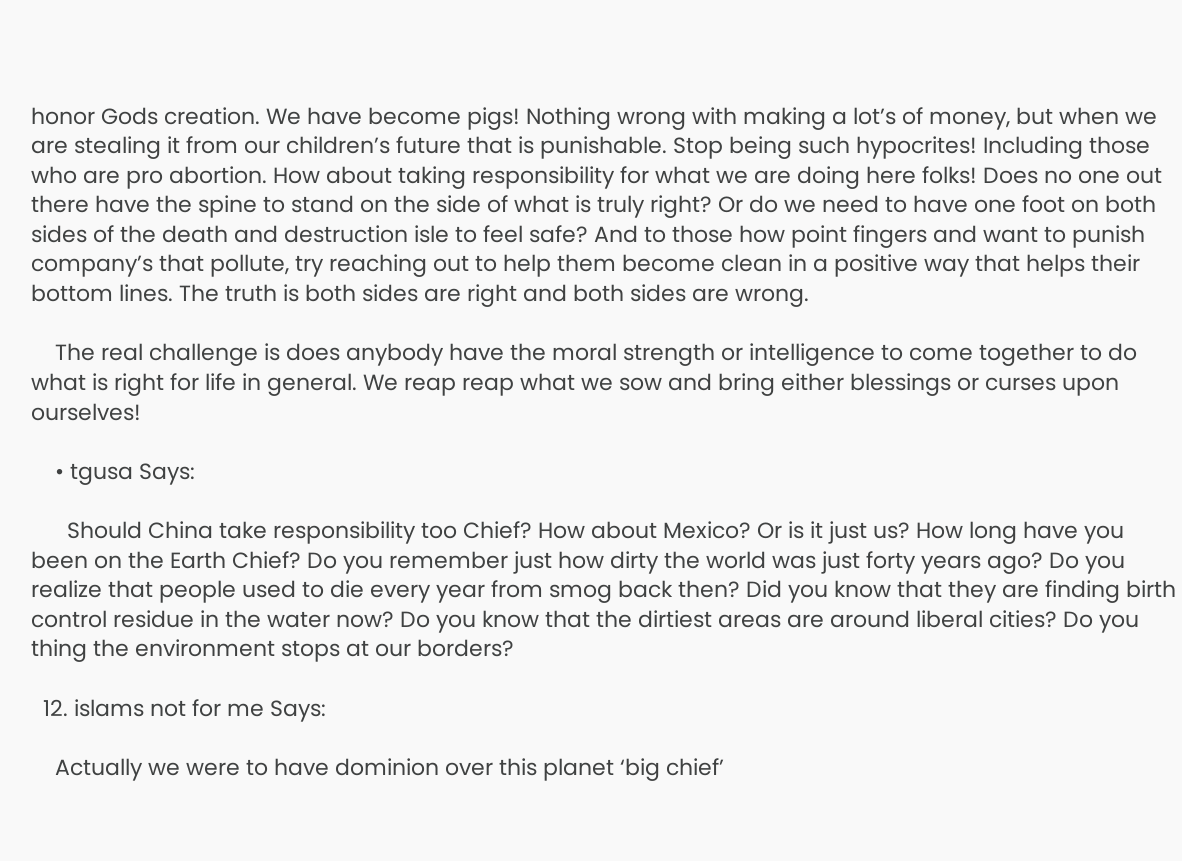honor Gods creation. We have become pigs! Nothing wrong with making a lot’s of money, but when we are stealing it from our children’s future that is punishable. Stop being such hypocrites! Including those who are pro abortion. How about taking responsibility for what we are doing here folks! Does no one out there have the spine to stand on the side of what is truly right? Or do we need to have one foot on both sides of the death and destruction isle to feel safe? And to those how point fingers and want to punish company’s that pollute, try reaching out to help them become clean in a positive way that helps their bottom lines. The truth is both sides are right and both sides are wrong.

    The real challenge is does anybody have the moral strength or intelligence to come together to do what is right for life in general. We reap reap what we sow and bring either blessings or curses upon ourselves!

    • tgusa Says:

      Should China take responsibility too Chief? How about Mexico? Or is it just us? How long have you been on the Earth Chief? Do you remember just how dirty the world was just forty years ago? Do you realize that people used to die every year from smog back then? Did you know that they are finding birth control residue in the water now? Do you know that the dirtiest areas are around liberal cities? Do you thing the environment stops at our borders?

  12. islams not for me Says:

    Actually we were to have dominion over this planet ‘big chief’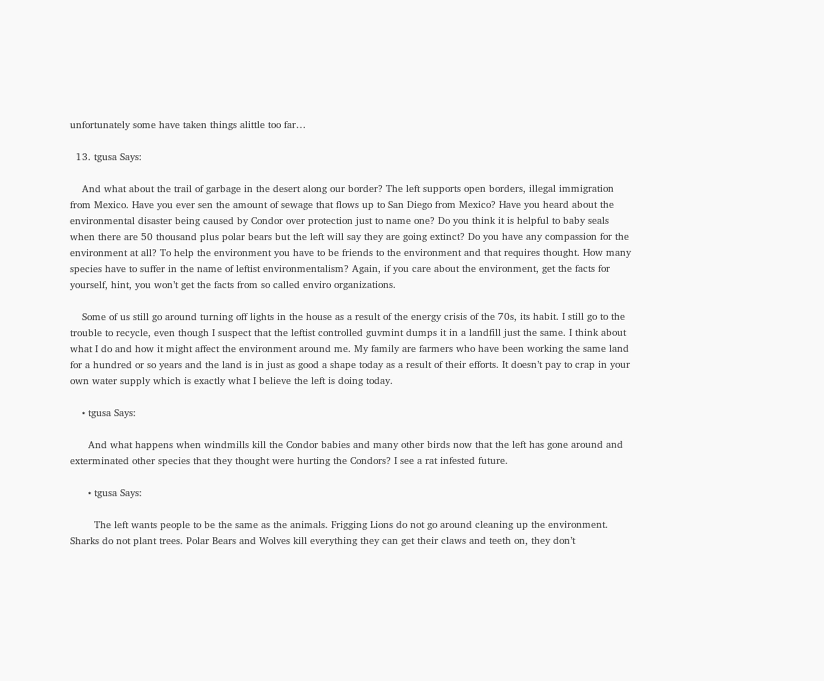unfortunately some have taken things alittle too far…

  13. tgusa Says:

    And what about the trail of garbage in the desert along our border? The left supports open borders, illegal immigration from Mexico. Have you ever sen the amount of sewage that flows up to San Diego from Mexico? Have you heard about the environmental disaster being caused by Condor over protection just to name one? Do you think it is helpful to baby seals when there are 50 thousand plus polar bears but the left will say they are going extinct? Do you have any compassion for the environment at all? To help the environment you have to be friends to the environment and that requires thought. How many species have to suffer in the name of leftist environmentalism? Again, if you care about the environment, get the facts for yourself, hint, you won’t get the facts from so called enviro organizations.

    Some of us still go around turning off lights in the house as a result of the energy crisis of the 70s, its habit. I still go to the trouble to recycle, even though I suspect that the leftist controlled guvmint dumps it in a landfill just the same. I think about what I do and how it might affect the environment around me. My family are farmers who have been working the same land for a hundred or so years and the land is in just as good a shape today as a result of their efforts. It doesn’t pay to crap in your own water supply which is exactly what I believe the left is doing today.

    • tgusa Says:

      And what happens when windmills kill the Condor babies and many other birds now that the left has gone around and exterminated other species that they thought were hurting the Condors? I see a rat infested future.

      • tgusa Says:

        The left wants people to be the same as the animals. Frigging Lions do not go around cleaning up the environment. Sharks do not plant trees. Polar Bears and Wolves kill everything they can get their claws and teeth on, they don’t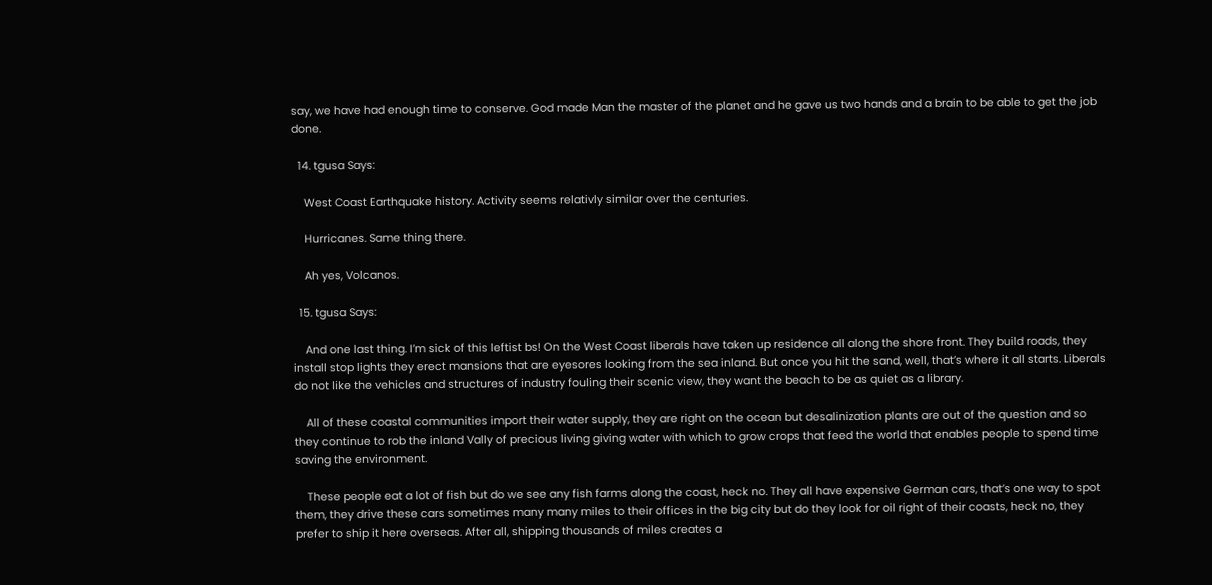say, we have had enough time to conserve. God made Man the master of the planet and he gave us two hands and a brain to be able to get the job done.

  14. tgusa Says:

    West Coast Earthquake history. Activity seems relativly similar over the centuries.

    Hurricanes. Same thing there.

    Ah yes, Volcanos.

  15. tgusa Says:

    And one last thing. I’m sick of this leftist bs! On the West Coast liberals have taken up residence all along the shore front. They build roads, they install stop lights they erect mansions that are eyesores looking from the sea inland. But once you hit the sand, well, that’s where it all starts. Liberals do not like the vehicles and structures of industry fouling their scenic view, they want the beach to be as quiet as a library.

    All of these coastal communities import their water supply, they are right on the ocean but desalinization plants are out of the question and so they continue to rob the inland Vally of precious living giving water with which to grow crops that feed the world that enables people to spend time saving the environment.

    These people eat a lot of fish but do we see any fish farms along the coast, heck no. They all have expensive German cars, that’s one way to spot them, they drive these cars sometimes many many miles to their offices in the big city but do they look for oil right of their coasts, heck no, they prefer to ship it here overseas. After all, shipping thousands of miles creates a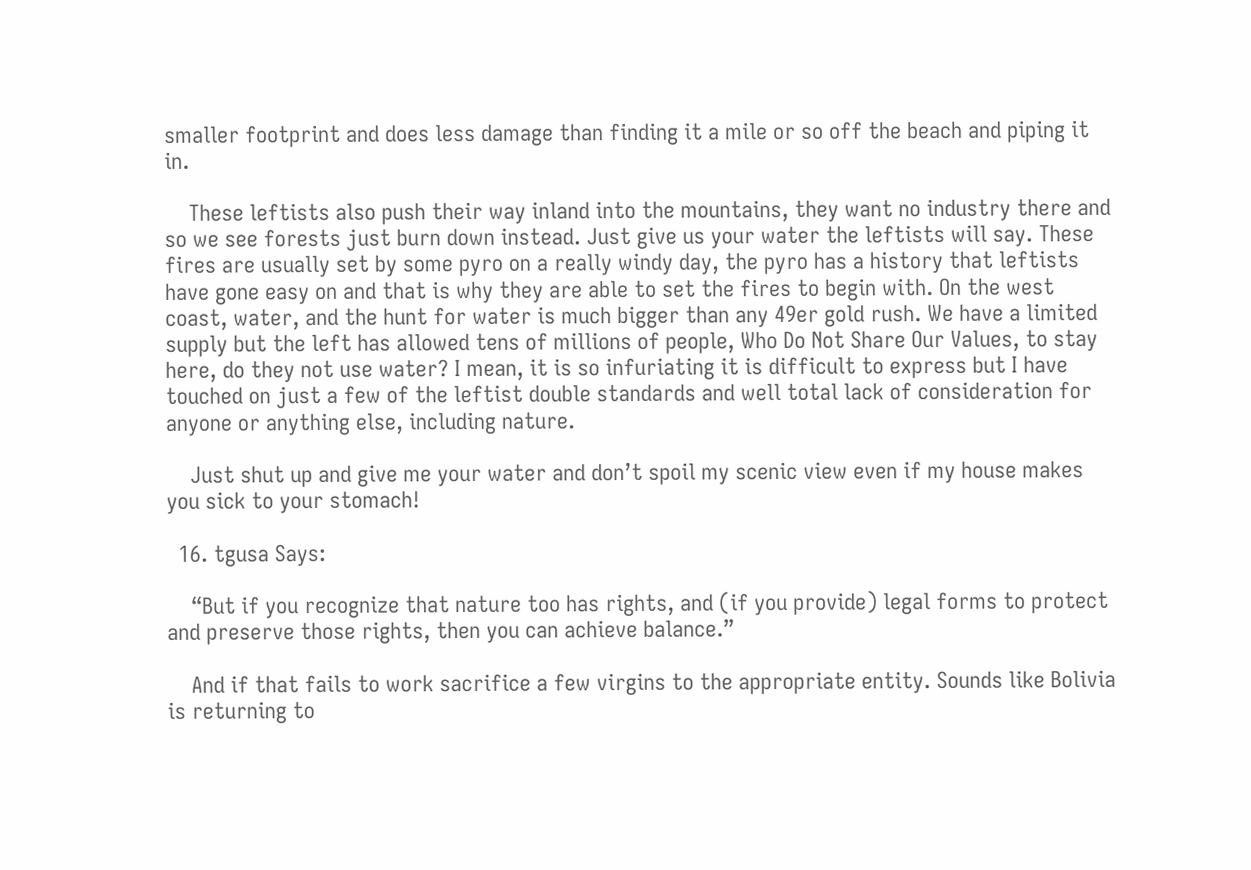smaller footprint and does less damage than finding it a mile or so off the beach and piping it in.

    These leftists also push their way inland into the mountains, they want no industry there and so we see forests just burn down instead. Just give us your water the leftists will say. These fires are usually set by some pyro on a really windy day, the pyro has a history that leftists have gone easy on and that is why they are able to set the fires to begin with. On the west coast, water, and the hunt for water is much bigger than any 49er gold rush. We have a limited supply but the left has allowed tens of millions of people, Who Do Not Share Our Values, to stay here, do they not use water? I mean, it is so infuriating it is difficult to express but I have touched on just a few of the leftist double standards and well total lack of consideration for anyone or anything else, including nature.

    Just shut up and give me your water and don’t spoil my scenic view even if my house makes you sick to your stomach!

  16. tgusa Says:

    “But if you recognize that nature too has rights, and (if you provide) legal forms to protect and preserve those rights, then you can achieve balance.”

    And if that fails to work sacrifice a few virgins to the appropriate entity. Sounds like Bolivia is returning to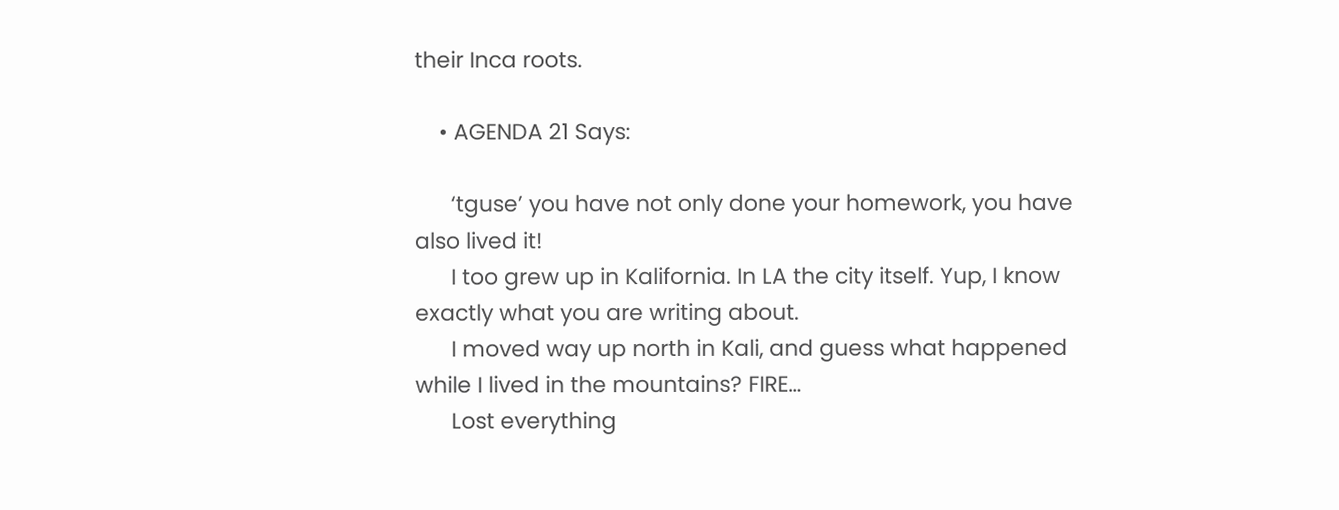their Inca roots.

    • AGENDA 21 Says:

      ‘tguse’ you have not only done your homework, you have also lived it!
      I too grew up in Kalifornia. In LA the city itself. Yup, I know exactly what you are writing about.
      I moved way up north in Kali, and guess what happened while I lived in the mountains? FIRE…
      Lost everything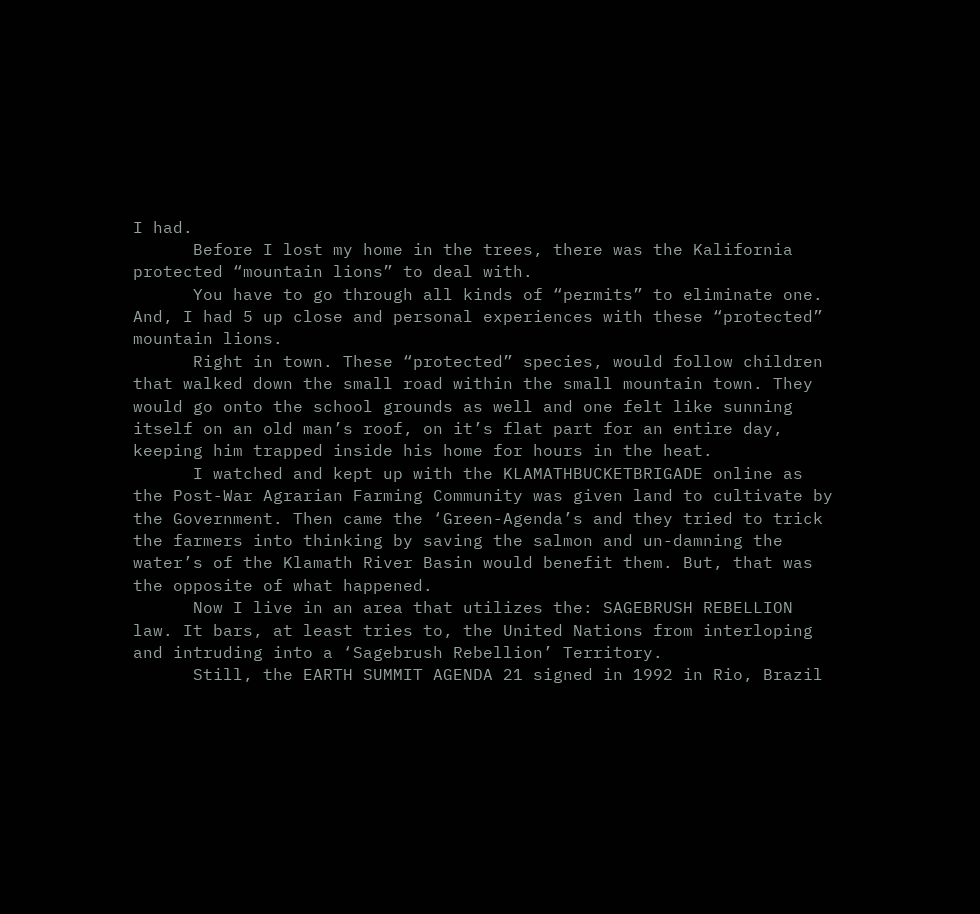I had.
      Before I lost my home in the trees, there was the Kalifornia protected “mountain lions” to deal with.
      You have to go through all kinds of “permits” to eliminate one. And, I had 5 up close and personal experiences with these “protected” mountain lions.
      Right in town. These “protected” species, would follow children that walked down the small road within the small mountain town. They would go onto the school grounds as well and one felt like sunning itself on an old man’s roof, on it’s flat part for an entire day, keeping him trapped inside his home for hours in the heat.
      I watched and kept up with the KLAMATHBUCKETBRIGADE online as the Post-War Agrarian Farming Community was given land to cultivate by the Government. Then came the ‘Green-Agenda’s and they tried to trick the farmers into thinking by saving the salmon and un-damning the water’s of the Klamath River Basin would benefit them. But, that was the opposite of what happened.
      Now I live in an area that utilizes the: SAGEBRUSH REBELLION law. It bars, at least tries to, the United Nations from interloping and intruding into a ‘Sagebrush Rebellion’ Territory.
      Still, the EARTH SUMMIT AGENDA 21 signed in 1992 in Rio, Brazil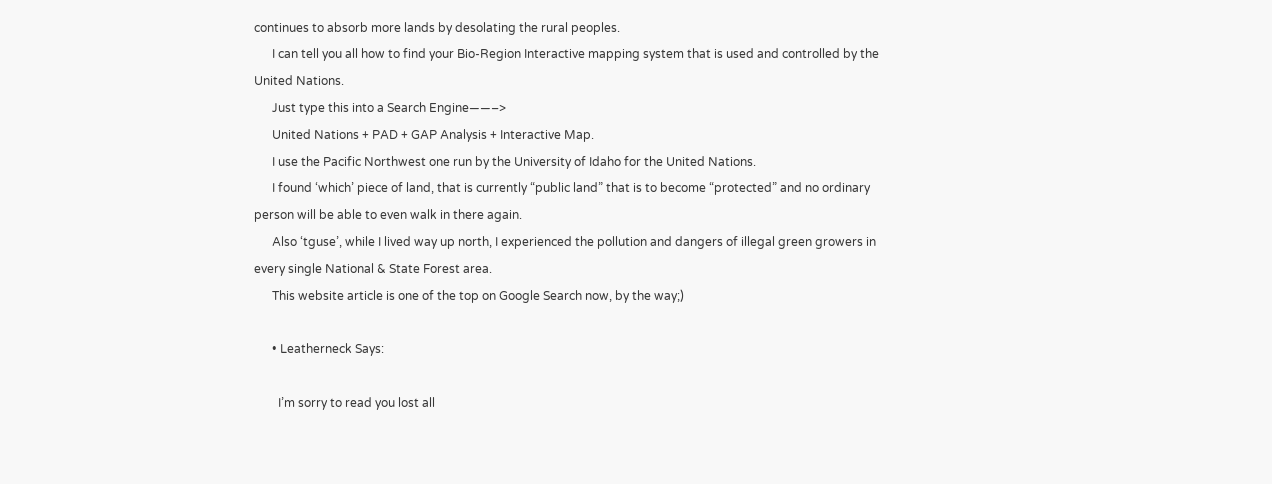continues to absorb more lands by desolating the rural peoples.
      I can tell you all how to find your Bio-Region Interactive mapping system that is used and controlled by the United Nations.
      Just type this into a Search Engine——–>
      United Nations + PAD + GAP Analysis + Interactive Map.
      I use the Pacific Northwest one run by the University of Idaho for the United Nations.
      I found ‘which’ piece of land, that is currently “public land” that is to become “protected” and no ordinary person will be able to even walk in there again.
      Also ‘tguse’, while I lived way up north, I experienced the pollution and dangers of illegal green growers in every single National & State Forest area.
      This website article is one of the top on Google Search now, by the way;)

      • Leatherneck Says:

        I’m sorry to read you lost all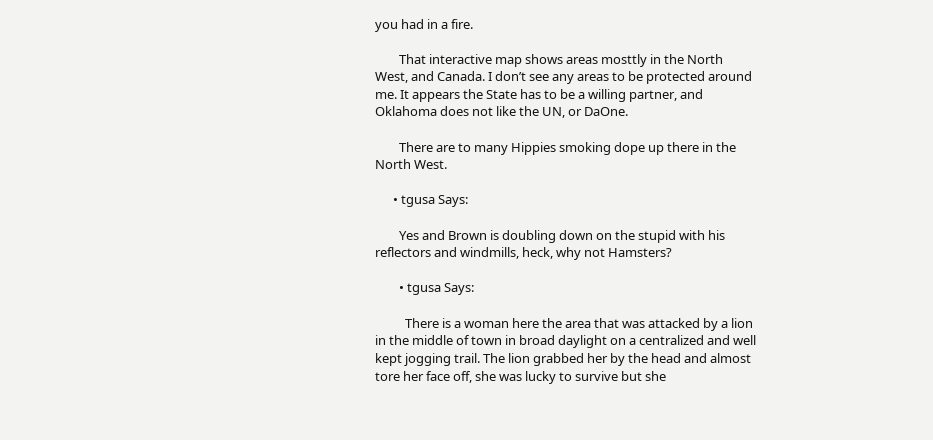you had in a fire.

        That interactive map shows areas mosttly in the North West, and Canada. I don’t see any areas to be protected around me. It appears the State has to be a willing partner, and Oklahoma does not like the UN, or DaOne.

        There are to many Hippies smoking dope up there in the North West.

      • tgusa Says:

        Yes and Brown is doubling down on the stupid with his reflectors and windmills, heck, why not Hamsters?

        • tgusa Says:

          There is a woman here the area that was attacked by a lion in the middle of town in broad daylight on a centralized and well kept jogging trail. The lion grabbed her by the head and almost tore her face off, she was lucky to survive but she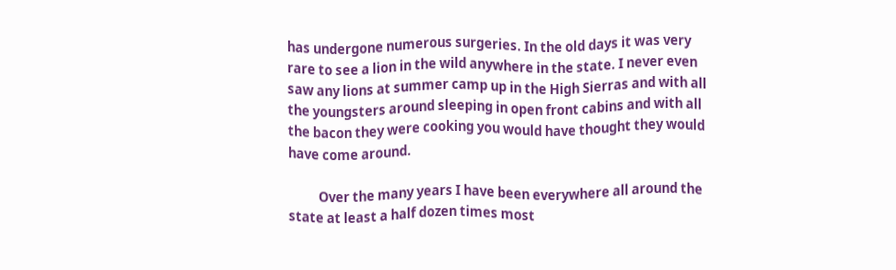has undergone numerous surgeries. In the old days it was very rare to see a lion in the wild anywhere in the state. I never even saw any lions at summer camp up in the High Sierras and with all the youngsters around sleeping in open front cabins and with all the bacon they were cooking you would have thought they would have come around.

          Over the many years I have been everywhere all around the state at least a half dozen times most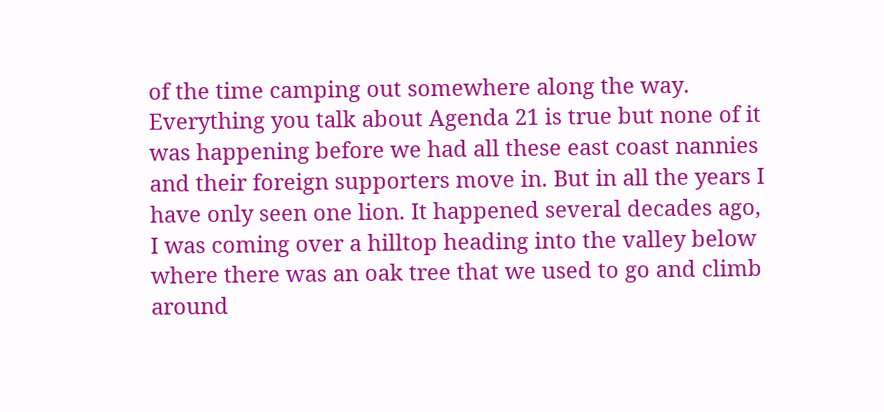of the time camping out somewhere along the way. Everything you talk about Agenda 21 is true but none of it was happening before we had all these east coast nannies and their foreign supporters move in. But in all the years I have only seen one lion. It happened several decades ago, I was coming over a hilltop heading into the valley below where there was an oak tree that we used to go and climb around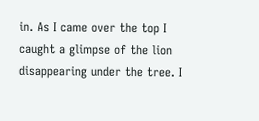in. As I came over the top I caught a glimpse of the lion disappearing under the tree. I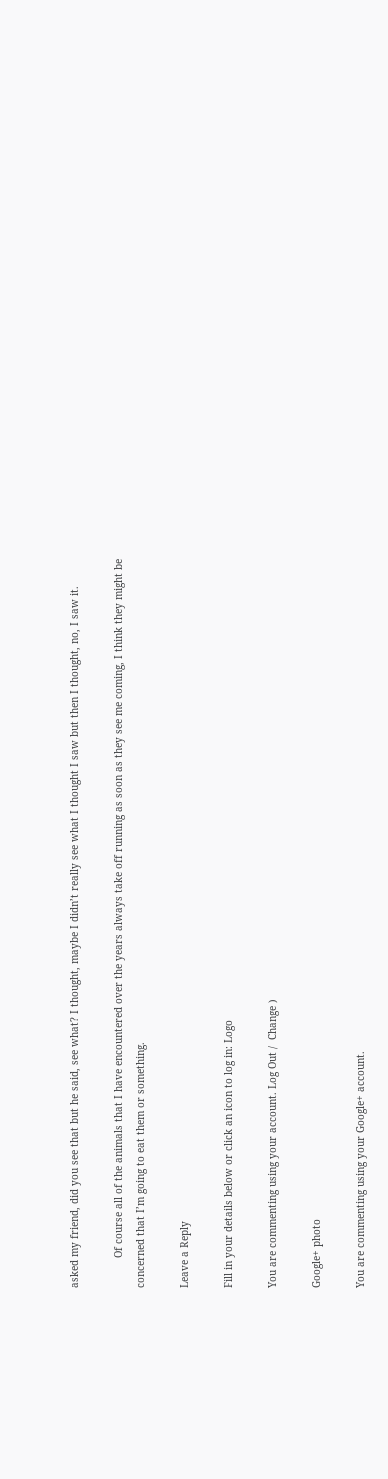asked my friend, did you see that but he said, see what? I thought, maybe I didn’t really see what I thought I saw but then I thought, no, I saw it.

          Of course all of the animals that I have encountered over the years always take off running as soon as they see me coming, I think they might be concerned that I’m going to eat them or something.

Leave a Reply

Fill in your details below or click an icon to log in: Logo

You are commenting using your account. Log Out /  Change )

Google+ photo

You are commenting using your Google+ account.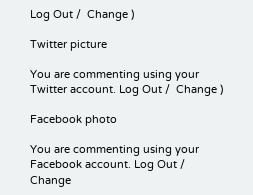Log Out /  Change )

Twitter picture

You are commenting using your Twitter account. Log Out /  Change )

Facebook photo

You are commenting using your Facebook account. Log Out /  Change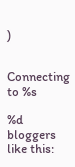)


Connecting to %s

%d bloggers like this: